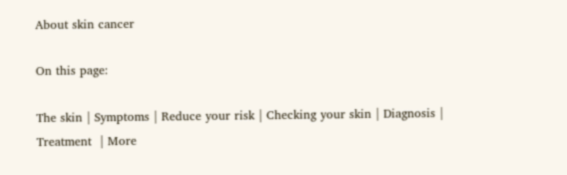About skin cancer

On this page:

The skin | Symptoms | Reduce your risk | Checking your skin | Diagnosis | Treatment  | More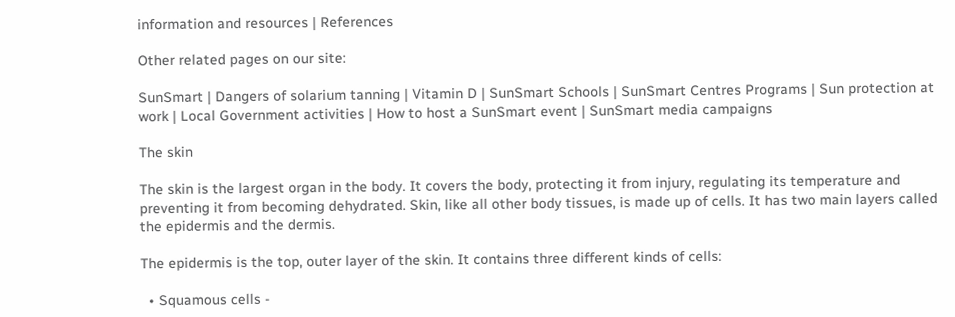information and resources | References

Other related pages on our site:

SunSmart | Dangers of solarium tanning | Vitamin D | SunSmart Schools | SunSmart Centres Programs | Sun protection at work | Local Government activities | How to host a SunSmart event | SunSmart media campaigns

The skin

The skin is the largest organ in the body. It covers the body, protecting it from injury, regulating its temperature and preventing it from becoming dehydrated. Skin, like all other body tissues, is made up of cells. It has two main layers called the epidermis and the dermis.

The epidermis is the top, outer layer of the skin. It contains three different kinds of cells:

  • Squamous cells -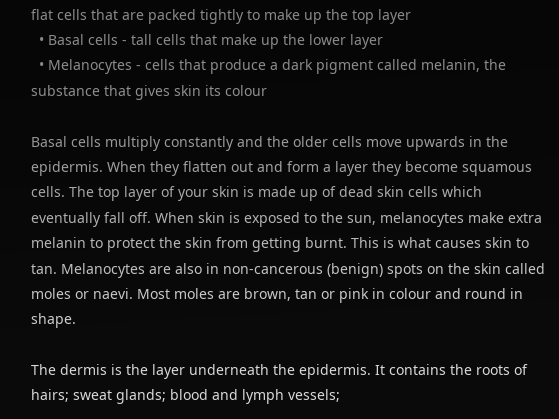flat cells that are packed tightly to make up the top layer
  • Basal cells - tall cells that make up the lower layer
  • Melanocytes - cells that produce a dark pigment called melanin, the substance that gives skin its colour

Basal cells multiply constantly and the older cells move upwards in the epidermis. When they flatten out and form a layer they become squamous cells. The top layer of your skin is made up of dead skin cells which eventually fall off. When skin is exposed to the sun, melanocytes make extra melanin to protect the skin from getting burnt. This is what causes skin to tan. Melanocytes are also in non-cancerous (benign) spots on the skin called moles or naevi. Most moles are brown, tan or pink in colour and round in shape.

The dermis is the layer underneath the epidermis. It contains the roots of hairs; sweat glands; blood and lymph vessels;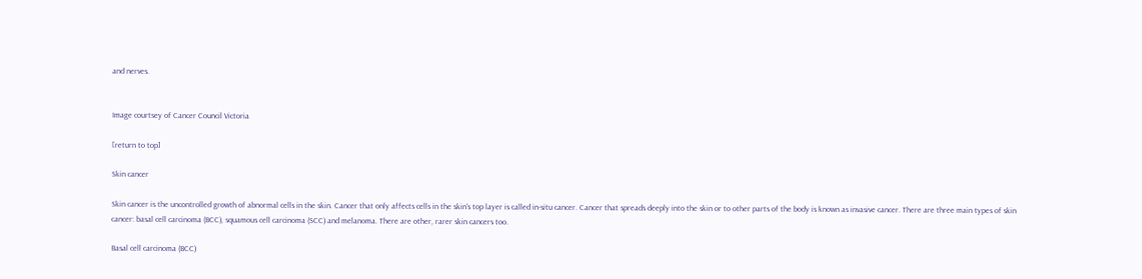and nerves.


Image courtsey of Cancer Council Victoria

[return to top]

Skin cancer

Skin cancer is the uncontrolled growth of abnormal cells in the skin. Cancer that only affects cells in the skin's top layer is called in-situ cancer. Cancer that spreads deeply into the skin or to other parts of the body is known as invasive cancer. There are three main types of skin cancer: basal cell carcinoma (BCC), squamous cell carcinoma (SCC) and melanoma. There are other, rarer skin cancers too.

Basal cell carcinoma (BCC)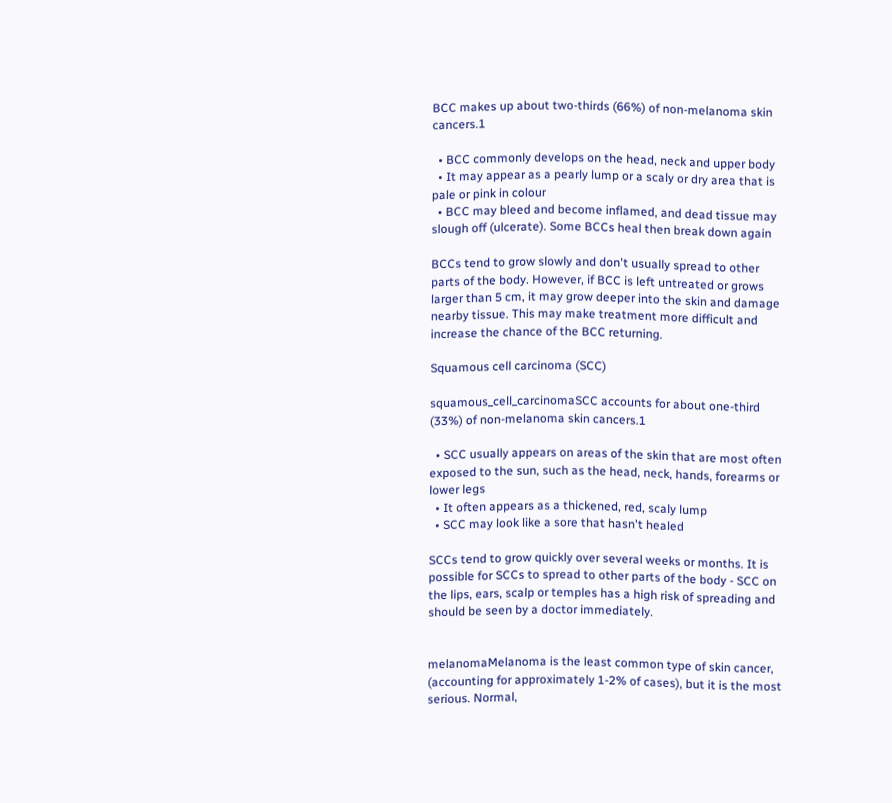BCC makes up about two-thirds (66%) of non-melanoma skin cancers.1

  • BCC commonly develops on the head, neck and upper body
  • It may appear as a pearly lump or a scaly or dry area that is pale or pink in colour
  • BCC may bleed and become inflamed, and dead tissue may slough off (ulcerate). Some BCCs heal then break down again

BCCs tend to grow slowly and don't usually spread to other parts of the body. However, if BCC is left untreated or grows larger than 5 cm, it may grow deeper into the skin and damage nearby tissue. This may make treatment more difficult and increase the chance of the BCC returning.

Squamous cell carcinoma (SCC)

squamous_cell_carcinomaSCC accounts for about one-third (33%) of non-melanoma skin cancers.1

  • SCC usually appears on areas of the skin that are most often exposed to the sun, such as the head, neck, hands, forearms or lower legs
  • It often appears as a thickened, red, scaly lump
  • SCC may look like a sore that hasn't healed

SCCs tend to grow quickly over several weeks or months. It is possible for SCCs to spread to other parts of the body - SCC on the lips, ears, scalp or temples has a high risk of spreading and should be seen by a doctor immediately.


melanomaMelanoma is the least common type of skin cancer, (accounting for approximately 1-2% of cases), but it is the most serious. Normal,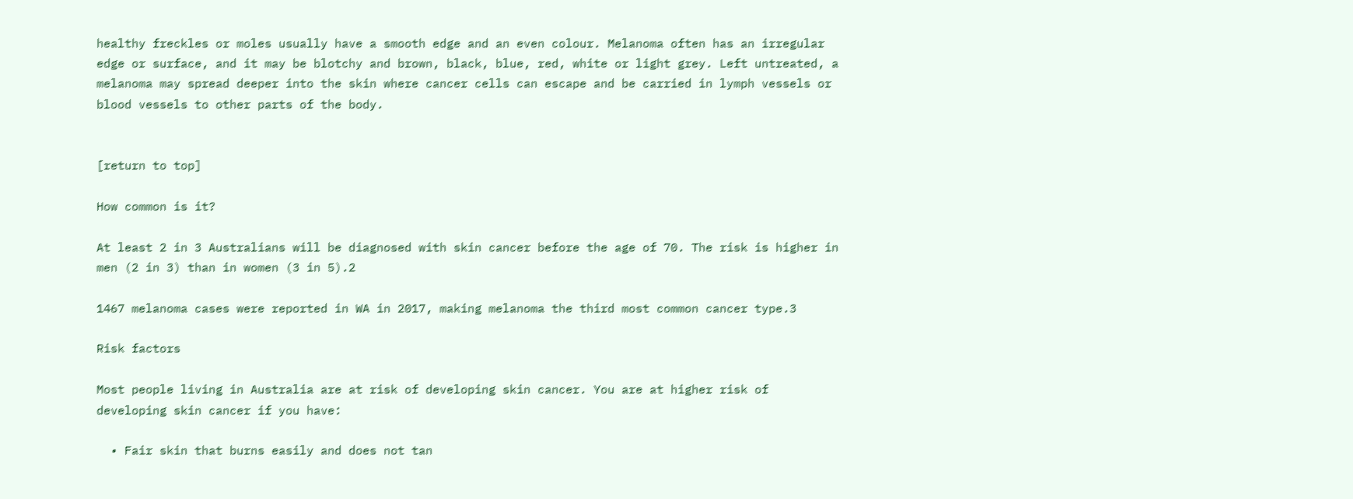healthy freckles or moles usually have a smooth edge and an even colour. Melanoma often has an irregular edge or surface, and it may be blotchy and brown, black, blue, red, white or light grey. Left untreated, a melanoma may spread deeper into the skin where cancer cells can escape and be carried in lymph vessels or blood vessels to other parts of the body.


[return to top]

How common is it?

At least 2 in 3 Australians will be diagnosed with skin cancer before the age of 70. The risk is higher in men (2 in 3) than in women (3 in 5).2

1467 melanoma cases were reported in WA in 2017, making melanoma the third most common cancer type.3

Risk factors

Most people living in Australia are at risk of developing skin cancer. You are at higher risk of developing skin cancer if you have:

  • Fair skin that burns easily and does not tan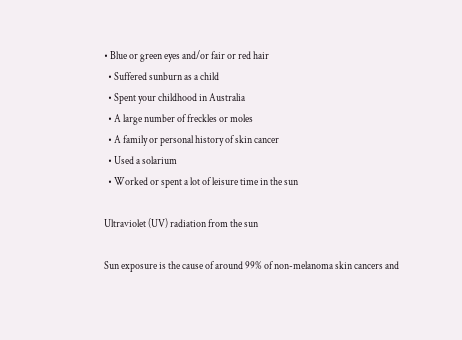• Blue or green eyes and/or fair or red hair
  • Suffered sunburn as a child
  • Spent your childhood in Australia
  • A large number of freckles or moles
  • A family or personal history of skin cancer
  • Used a solarium
  • Worked or spent a lot of leisure time in the sun

Ultraviolet (UV) radiation from the sun

Sun exposure is the cause of around 99% of non-melanoma skin cancers and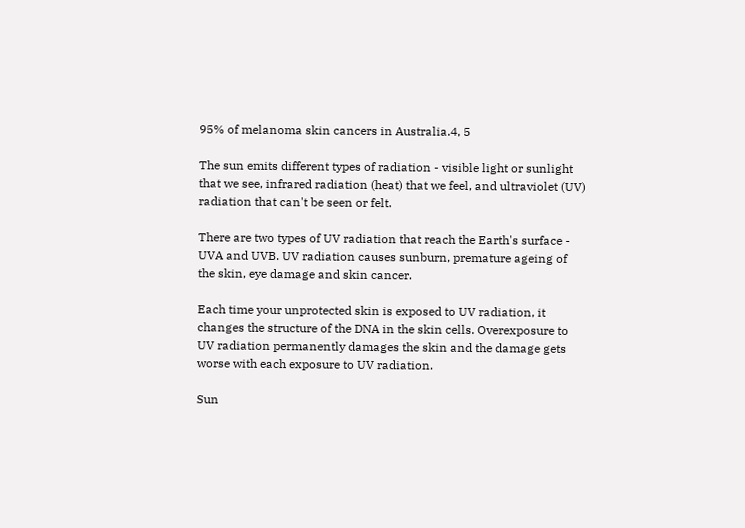95% of melanoma skin cancers in Australia.4, 5

The sun emits different types of radiation - visible light or sunlight that we see, infrared radiation (heat) that we feel, and ultraviolet (UV) radiation that can't be seen or felt.

There are two types of UV radiation that reach the Earth's surface - UVA and UVB. UV radiation causes sunburn, premature ageing of the skin, eye damage and skin cancer.

Each time your unprotected skin is exposed to UV radiation, it changes the structure of the DNA in the skin cells. Overexposure to UV radiation permanently damages the skin and the damage gets worse with each exposure to UV radiation.

Sun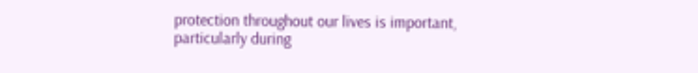protection throughout our lives is important, particularly during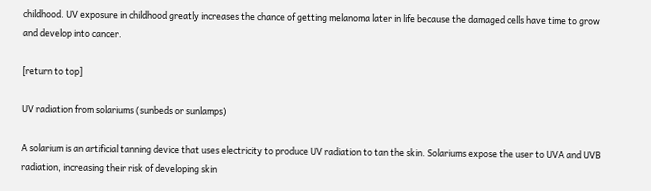childhood. UV exposure in childhood greatly increases the chance of getting melanoma later in life because the damaged cells have time to grow and develop into cancer.

[return to top]

UV radiation from solariums (sunbeds or sunlamps)

A solarium is an artificial tanning device that uses electricity to produce UV radiation to tan the skin. Solariums expose the user to UVA and UVB radiation, increasing their risk of developing skin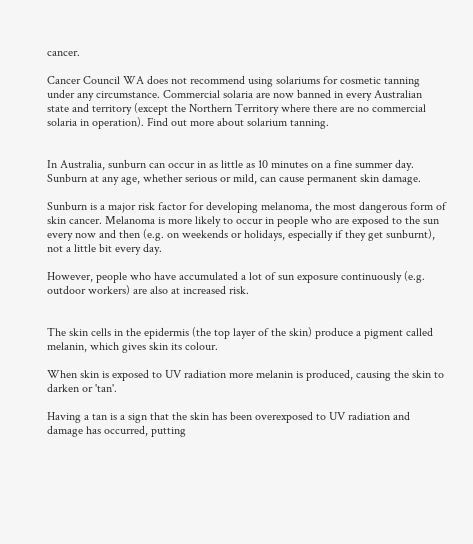cancer.

Cancer Council WA does not recommend using solariums for cosmetic tanning under any circumstance. Commercial solaria are now banned in every Australian state and territory (except the Northern Territory where there are no commercial solaria in operation). Find out more about solarium tanning.


In Australia, sunburn can occur in as little as 10 minutes on a fine summer day. Sunburn at any age, whether serious or mild, can cause permanent skin damage.

Sunburn is a major risk factor for developing melanoma, the most dangerous form of skin cancer. Melanoma is more likely to occur in people who are exposed to the sun every now and then (e.g. on weekends or holidays, especially if they get sunburnt), not a little bit every day.

However, people who have accumulated a lot of sun exposure continuously (e.g. outdoor workers) are also at increased risk.


The skin cells in the epidermis (the top layer of the skin) produce a pigment called melanin, which gives skin its colour.

When skin is exposed to UV radiation more melanin is produced, causing the skin to darken or 'tan'.

Having a tan is a sign that the skin has been overexposed to UV radiation and damage has occurred, putting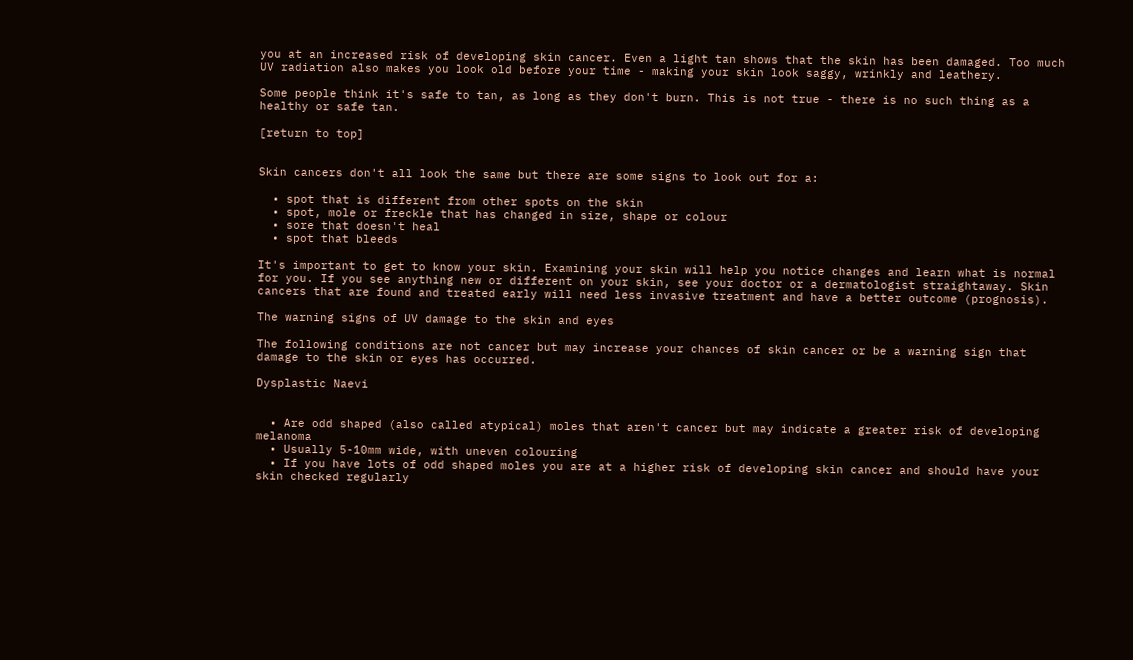you at an increased risk of developing skin cancer. Even a light tan shows that the skin has been damaged. Too much UV radiation also makes you look old before your time - making your skin look saggy, wrinkly and leathery.

Some people think it's safe to tan, as long as they don't burn. This is not true - there is no such thing as a healthy or safe tan.

[return to top]


Skin cancers don't all look the same but there are some signs to look out for a:

  • spot that is different from other spots on the skin
  • spot, mole or freckle that has changed in size, shape or colour
  • sore that doesn't heal
  • spot that bleeds

It's important to get to know your skin. Examining your skin will help you notice changes and learn what is normal for you. If you see anything new or different on your skin, see your doctor or a dermatologist straightaway. Skin cancers that are found and treated early will need less invasive treatment and have a better outcome (prognosis).

The warning signs of UV damage to the skin and eyes

The following conditions are not cancer but may increase your chances of skin cancer or be a warning sign that damage to the skin or eyes has occurred.

Dysplastic Naevi


  • Are odd shaped (also called atypical) moles that aren't cancer but may indicate a greater risk of developing melanoma
  • Usually 5-10mm wide, with uneven colouring
  • If you have lots of odd shaped moles you are at a higher risk of developing skin cancer and should have your skin checked regularly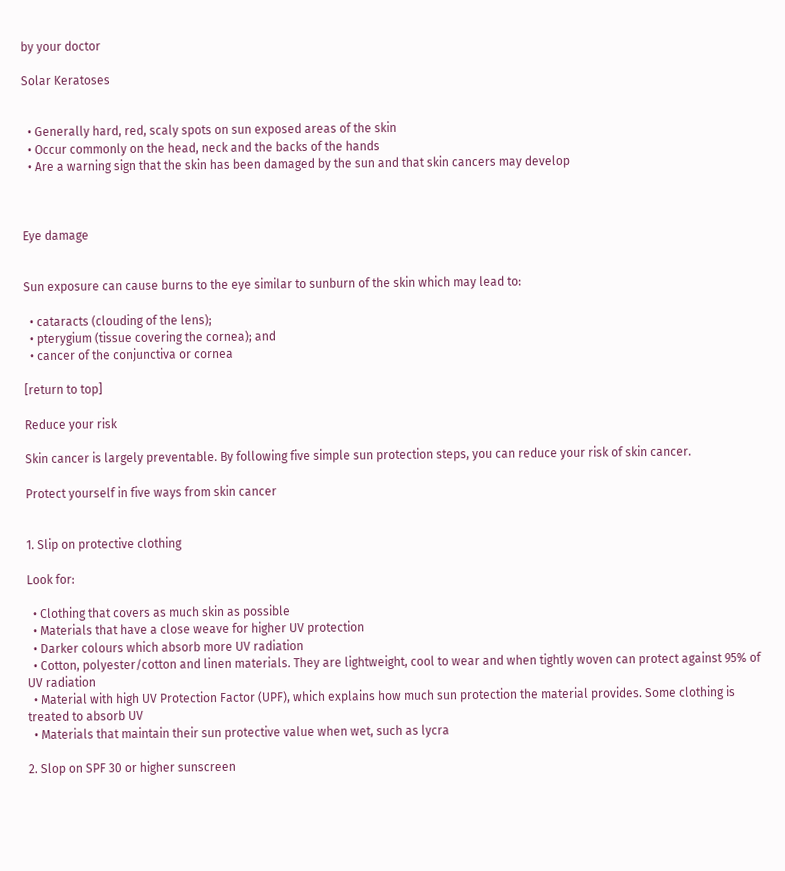by your doctor

Solar Keratoses


  • Generally hard, red, scaly spots on sun exposed areas of the skin
  • Occur commonly on the head, neck and the backs of the hands
  • Are a warning sign that the skin has been damaged by the sun and that skin cancers may develop



Eye damage


Sun exposure can cause burns to the eye similar to sunburn of the skin which may lead to:

  • cataracts (clouding of the lens);
  • pterygium (tissue covering the cornea); and
  • cancer of the conjunctiva or cornea

[return to top]

Reduce your risk

Skin cancer is largely preventable. By following five simple sun protection steps, you can reduce your risk of skin cancer.

Protect yourself in five ways from skin cancer


1. Slip on protective clothing

Look for:

  • Clothing that covers as much skin as possible
  • Materials that have a close weave for higher UV protection
  • Darker colours which absorb more UV radiation
  • Cotton, polyester/cotton and linen materials. They are lightweight, cool to wear and when tightly woven can protect against 95% of UV radiation
  • Material with high UV Protection Factor (UPF), which explains how much sun protection the material provides. Some clothing is treated to absorb UV
  • Materials that maintain their sun protective value when wet, such as lycra

2. Slop on SPF 30 or higher sunscreen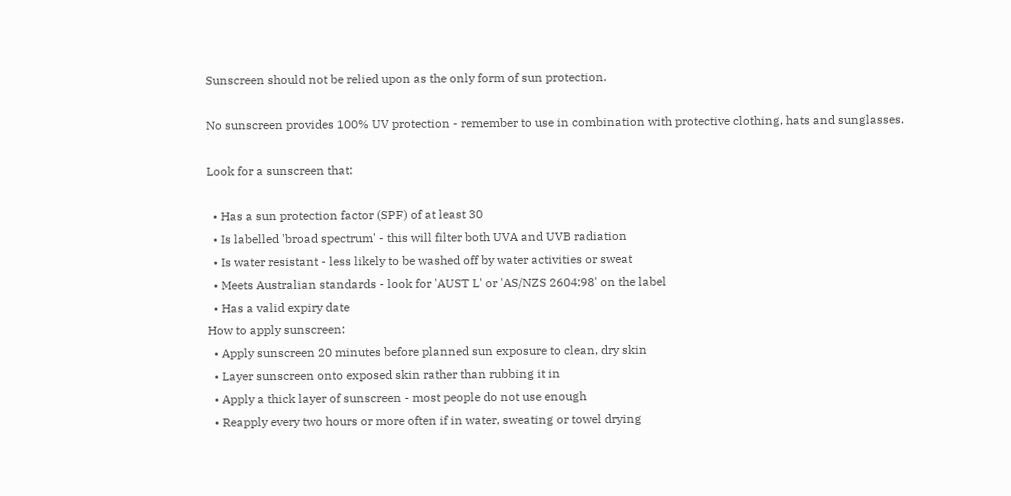Sunscreen should not be relied upon as the only form of sun protection.

No sunscreen provides 100% UV protection - remember to use in combination with protective clothing, hats and sunglasses.

Look for a sunscreen that:

  • Has a sun protection factor (SPF) of at least 30
  • Is labelled 'broad spectrum' - this will filter both UVA and UVB radiation
  • Is water resistant - less likely to be washed off by water activities or sweat
  • Meets Australian standards - look for 'AUST L' or 'AS/NZS 2604:98' on the label
  • Has a valid expiry date
How to apply sunscreen:
  • Apply sunscreen 20 minutes before planned sun exposure to clean, dry skin
  • Layer sunscreen onto exposed skin rather than rubbing it in
  • Apply a thick layer of sunscreen - most people do not use enough
  • Reapply every two hours or more often if in water, sweating or towel drying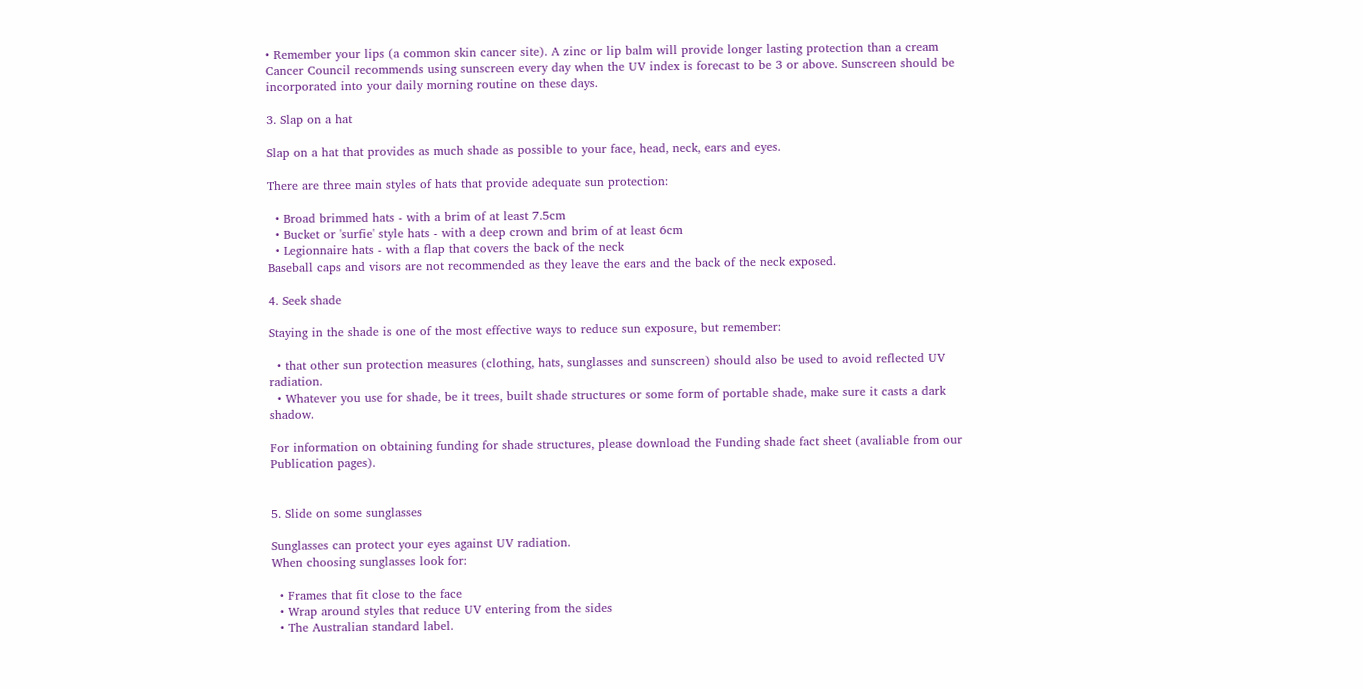• Remember your lips (a common skin cancer site). A zinc or lip balm will provide longer lasting protection than a cream
Cancer Council recommends using sunscreen every day when the UV index is forecast to be 3 or above. Sunscreen should be incorporated into your daily morning routine on these days.

3. Slap on a hat

Slap on a hat that provides as much shade as possible to your face, head, neck, ears and eyes.

There are three main styles of hats that provide adequate sun protection:

  • Broad brimmed hats - with a brim of at least 7.5cm
  • Bucket or 'surfie' style hats - with a deep crown and brim of at least 6cm
  • Legionnaire hats - with a flap that covers the back of the neck
Baseball caps and visors are not recommended as they leave the ears and the back of the neck exposed.

4. Seek shade

Staying in the shade is one of the most effective ways to reduce sun exposure, but remember:

  • that other sun protection measures (clothing, hats, sunglasses and sunscreen) should also be used to avoid reflected UV radiation.
  • Whatever you use for shade, be it trees, built shade structures or some form of portable shade, make sure it casts a dark shadow.

For information on obtaining funding for shade structures, please download the Funding shade fact sheet (avaliable from our Publication pages).


5. Slide on some sunglasses

Sunglasses can protect your eyes against UV radiation.
When choosing sunglasses look for:

  • Frames that fit close to the face
  • Wrap around styles that reduce UV entering from the sides
  • The Australian standard label.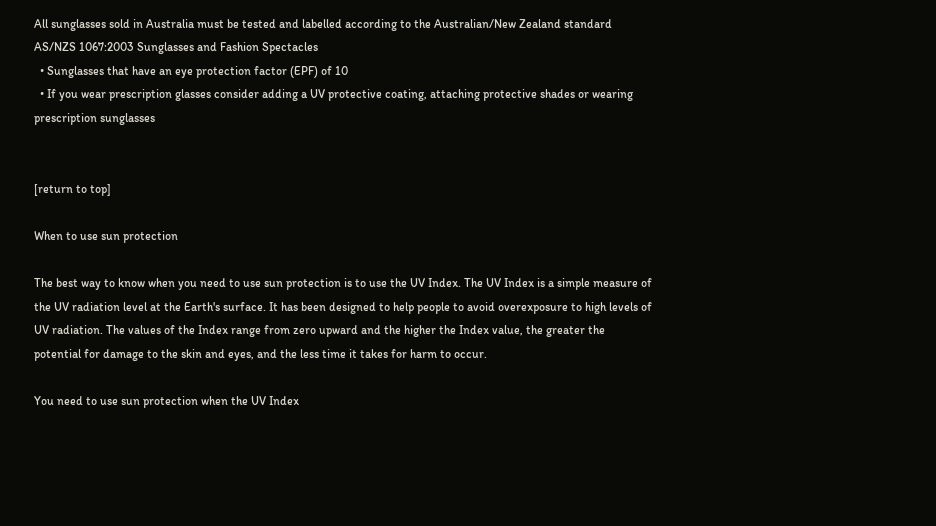All sunglasses sold in Australia must be tested and labelled according to the Australian/New Zealand standard AS/NZS 1067:2003 Sunglasses and Fashion Spectacles
  • Sunglasses that have an eye protection factor (EPF) of 10
  • If you wear prescription glasses consider adding a UV protective coating, attaching protective shades or wearing prescription sunglasses


[return to top]

When to use sun protection

The best way to know when you need to use sun protection is to use the UV Index. The UV Index is a simple measure of the UV radiation level at the Earth's surface. It has been designed to help people to avoid overexposure to high levels of UV radiation. The values of the Index range from zero upward and the higher the Index value, the greater the potential for damage to the skin and eyes, and the less time it takes for harm to occur.

You need to use sun protection when the UV Index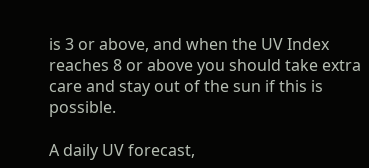is 3 or above, and when the UV Index reaches 8 or above you should take extra care and stay out of the sun if this is possible.

A daily UV forecast,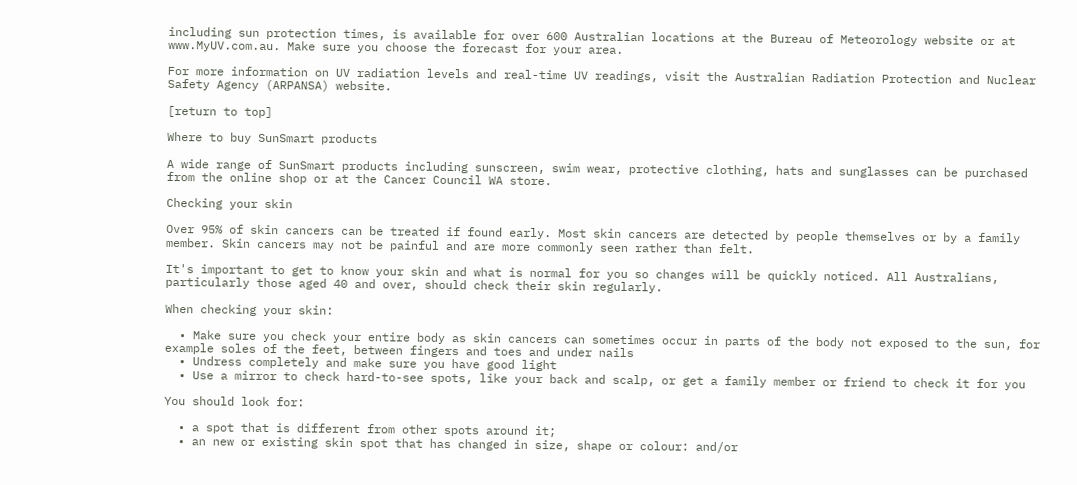including sun protection times, is available for over 600 Australian locations at the Bureau of Meteorology website or at www.MyUV.com.au. Make sure you choose the forecast for your area.

For more information on UV radiation levels and real-time UV readings, visit the Australian Radiation Protection and Nuclear Safety Agency (ARPANSA) website.

[return to top]

Where to buy SunSmart products

A wide range of SunSmart products including sunscreen, swim wear, protective clothing, hats and sunglasses can be purchased from the online shop or at the Cancer Council WA store.

Checking your skin

Over 95% of skin cancers can be treated if found early. Most skin cancers are detected by people themselves or by a family member. Skin cancers may not be painful and are more commonly seen rather than felt.

It's important to get to know your skin and what is normal for you so changes will be quickly noticed. All Australians, particularly those aged 40 and over, should check their skin regularly.

When checking your skin:

  • Make sure you check your entire body as skin cancers can sometimes occur in parts of the body not exposed to the sun, for example soles of the feet, between fingers and toes and under nails
  • Undress completely and make sure you have good light
  • Use a mirror to check hard-to-see spots, like your back and scalp, or get a family member or friend to check it for you

You should look for:

  • a spot that is different from other spots around it;
  • an new or existing skin spot that has changed in size, shape or colour: and/or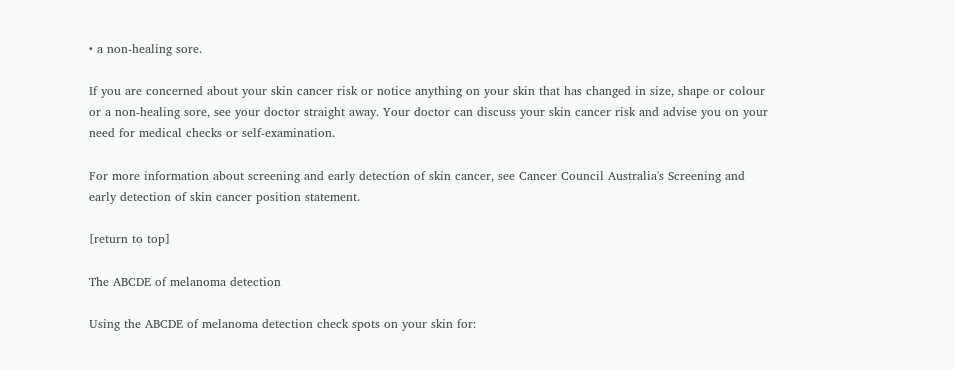• a non-healing sore.

If you are concerned about your skin cancer risk or notice anything on your skin that has changed in size, shape or colour or a non-healing sore, see your doctor straight away. Your doctor can discuss your skin cancer risk and advise you on your need for medical checks or self-examination.

For more information about screening and early detection of skin cancer, see Cancer Council Australia's Screening and early detection of skin cancer position statement.

[return to top]

The ABCDE of melanoma detection

Using the ABCDE of melanoma detection check spots on your skin for: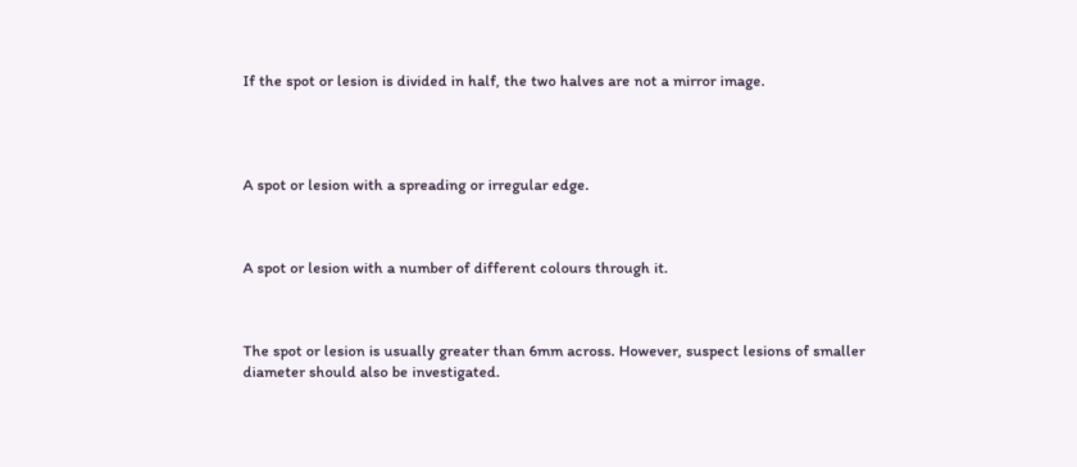If the spot or lesion is divided in half, the two halves are not a mirror image.




A spot or lesion with a spreading or irregular edge.



A spot or lesion with a number of different colours through it.



The spot or lesion is usually greater than 6mm across. However, suspect lesions of smaller diameter should also be investigated.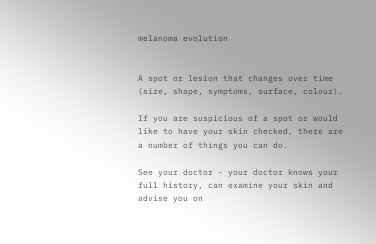melanoma evolution


A spot or lesion that changes over time (size, shape, symptoms, surface, colour).

If you are suspicious of a spot or would like to have your skin checked, there are a number of things you can do.

See your doctor - your doctor knows your full history, can examine your skin and advise you on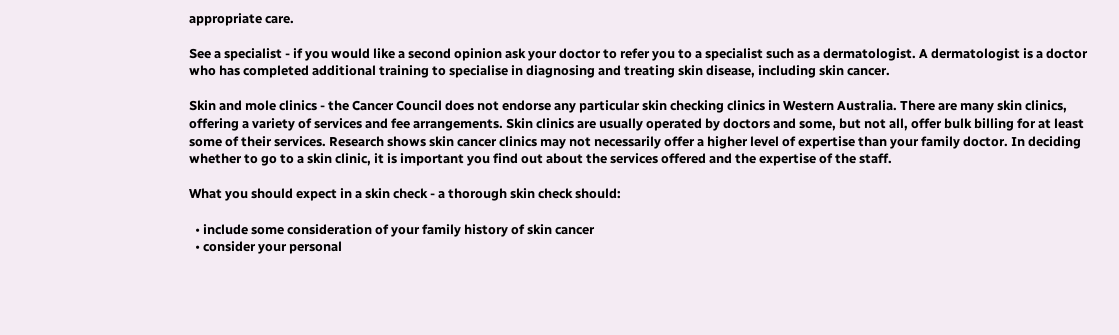appropriate care.

See a specialist - if you would like a second opinion ask your doctor to refer you to a specialist such as a dermatologist. A dermatologist is a doctor who has completed additional training to specialise in diagnosing and treating skin disease, including skin cancer.

Skin and mole clinics - the Cancer Council does not endorse any particular skin checking clinics in Western Australia. There are many skin clinics, offering a variety of services and fee arrangements. Skin clinics are usually operated by doctors and some, but not all, offer bulk billing for at least some of their services. Research shows skin cancer clinics may not necessarily offer a higher level of expertise than your family doctor. In deciding whether to go to a skin clinic, it is important you find out about the services offered and the expertise of the staff.

What you should expect in a skin check - a thorough skin check should:

  • include some consideration of your family history of skin cancer
  • consider your personal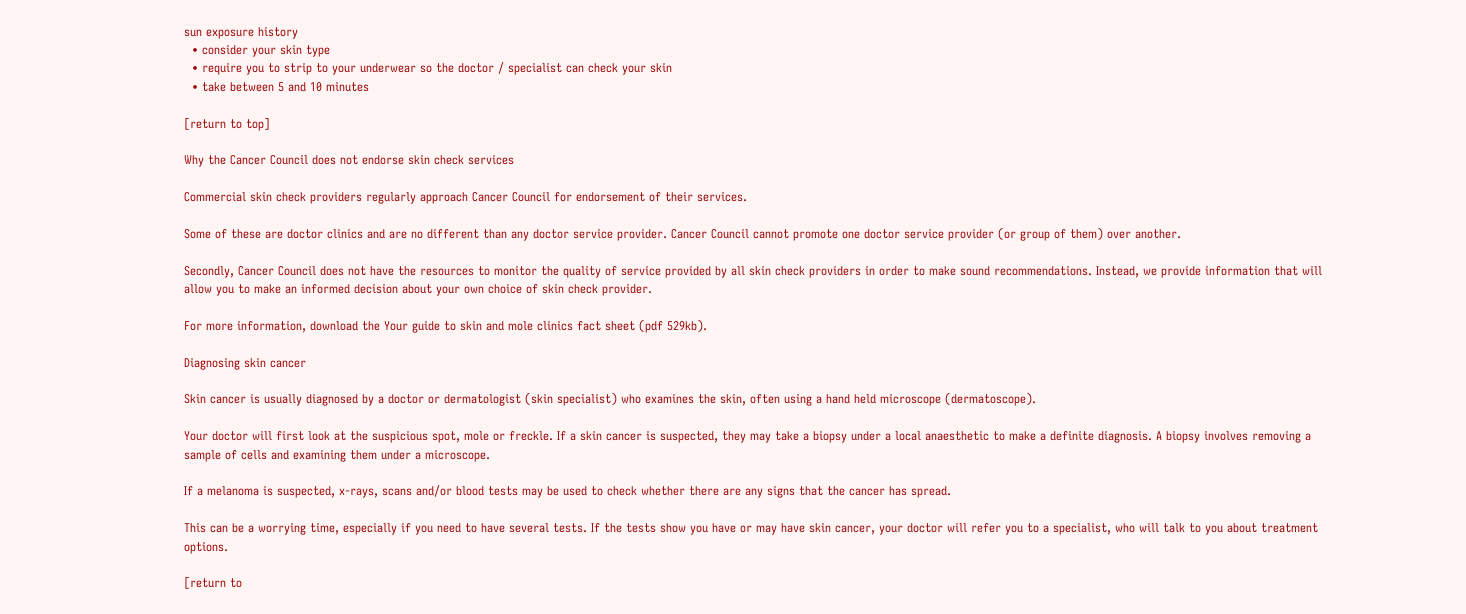sun exposure history
  • consider your skin type
  • require you to strip to your underwear so the doctor / specialist can check your skin
  • take between 5 and 10 minutes

[return to top]

Why the Cancer Council does not endorse skin check services

Commercial skin check providers regularly approach Cancer Council for endorsement of their services.

Some of these are doctor clinics and are no different than any doctor service provider. Cancer Council cannot promote one doctor service provider (or group of them) over another.

Secondly, Cancer Council does not have the resources to monitor the quality of service provided by all skin check providers in order to make sound recommendations. Instead, we provide information that will allow you to make an informed decision about your own choice of skin check provider.

For more information, download the Your guide to skin and mole clinics fact sheet (pdf 529kb).

Diagnosing skin cancer

Skin cancer is usually diagnosed by a doctor or dermatologist (skin specialist) who examines the skin, often using a hand held microscope (dermatoscope).

Your doctor will first look at the suspicious spot, mole or freckle. If a skin cancer is suspected, they may take a biopsy under a local anaesthetic to make a definite diagnosis. A biopsy involves removing a sample of cells and examining them under a microscope.

If a melanoma is suspected, x-rays, scans and/or blood tests may be used to check whether there are any signs that the cancer has spread.

This can be a worrying time, especially if you need to have several tests. If the tests show you have or may have skin cancer, your doctor will refer you to a specialist, who will talk to you about treatment options.

[return to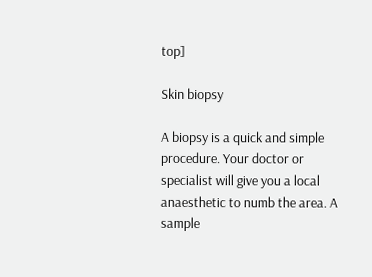top]

Skin biopsy

A biopsy is a quick and simple procedure. Your doctor or specialist will give you a local anaesthetic to numb the area. A sample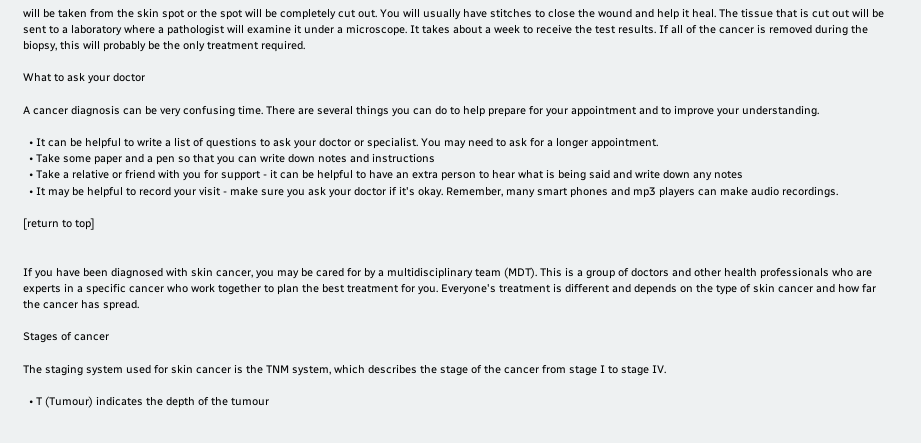will be taken from the skin spot or the spot will be completely cut out. You will usually have stitches to close the wound and help it heal. The tissue that is cut out will be sent to a laboratory where a pathologist will examine it under a microscope. It takes about a week to receive the test results. If all of the cancer is removed during the biopsy, this will probably be the only treatment required.

What to ask your doctor

A cancer diagnosis can be very confusing time. There are several things you can do to help prepare for your appointment and to improve your understanding.

  • It can be helpful to write a list of questions to ask your doctor or specialist. You may need to ask for a longer appointment.
  • Take some paper and a pen so that you can write down notes and instructions
  • Take a relative or friend with you for support - it can be helpful to have an extra person to hear what is being said and write down any notes
  • It may be helpful to record your visit - make sure you ask your doctor if it's okay. Remember, many smart phones and mp3 players can make audio recordings.

[return to top]


If you have been diagnosed with skin cancer, you may be cared for by a multidisciplinary team (MDT). This is a group of doctors and other health professionals who are experts in a specific cancer who work together to plan the best treatment for you. Everyone's treatment is different and depends on the type of skin cancer and how far the cancer has spread.

Stages of cancer

The staging system used for skin cancer is the TNM system, which describes the stage of the cancer from stage I to stage IV.

  • T (Tumour) indicates the depth of the tumour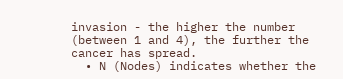invasion - the higher the number (between 1 and 4), the further the cancer has spread.
  • N (Nodes) indicates whether the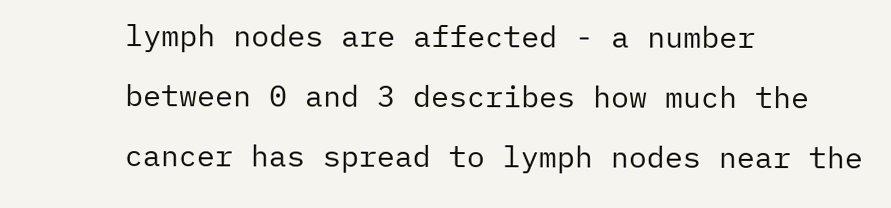lymph nodes are affected - a number between 0 and 3 describes how much the cancer has spread to lymph nodes near the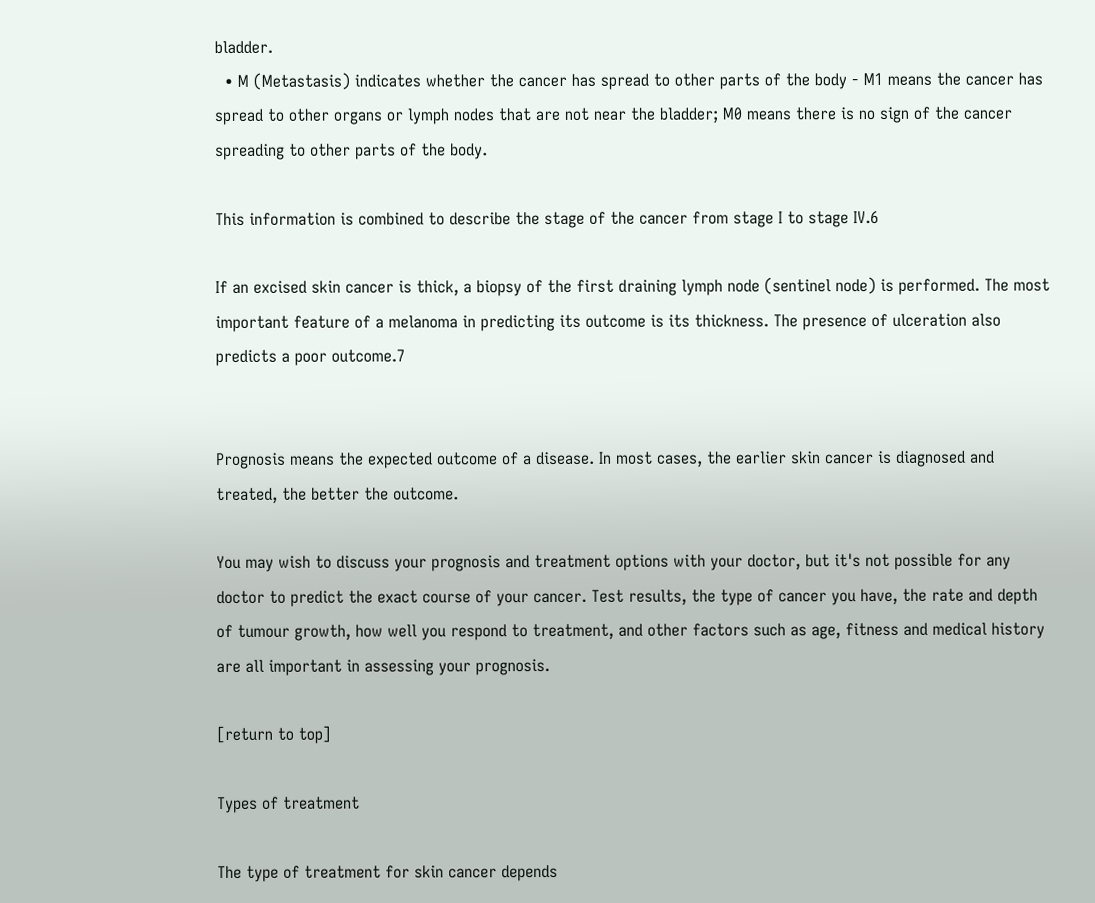bladder.
  • M (Metastasis) indicates whether the cancer has spread to other parts of the body - M1 means the cancer has spread to other organs or lymph nodes that are not near the bladder; M0 means there is no sign of the cancer spreading to other parts of the body.

This information is combined to describe the stage of the cancer from stage I to stage IV.6

If an excised skin cancer is thick, a biopsy of the first draining lymph node (sentinel node) is performed. The most important feature of a melanoma in predicting its outcome is its thickness. The presence of ulceration also predicts a poor outcome.7


Prognosis means the expected outcome of a disease. In most cases, the earlier skin cancer is diagnosed and treated, the better the outcome.

You may wish to discuss your prognosis and treatment options with your doctor, but it's not possible for any doctor to predict the exact course of your cancer. Test results, the type of cancer you have, the rate and depth of tumour growth, how well you respond to treatment, and other factors such as age, fitness and medical history are all important in assessing your prognosis.

[return to top]

Types of treatment

The type of treatment for skin cancer depends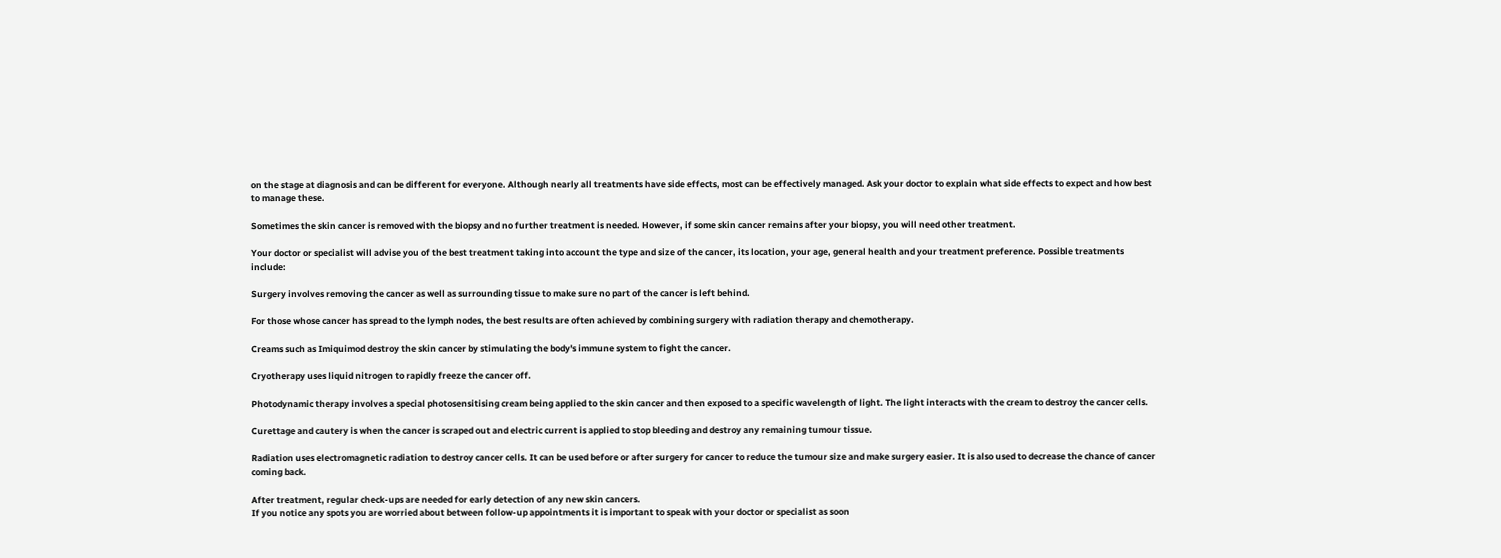on the stage at diagnosis and can be different for everyone. Although nearly all treatments have side effects, most can be effectively managed. Ask your doctor to explain what side effects to expect and how best to manage these.

Sometimes the skin cancer is removed with the biopsy and no further treatment is needed. However, if some skin cancer remains after your biopsy, you will need other treatment.

Your doctor or specialist will advise you of the best treatment taking into account the type and size of the cancer, its location, your age, general health and your treatment preference. Possible treatments include:

Surgery involves removing the cancer as well as surrounding tissue to make sure no part of the cancer is left behind.

For those whose cancer has spread to the lymph nodes, the best results are often achieved by combining surgery with radiation therapy and chemotherapy.

Creams such as Imiquimod destroy the skin cancer by stimulating the body's immune system to fight the cancer.

Cryotherapy uses liquid nitrogen to rapidly freeze the cancer off.

Photodynamic therapy involves a special photosensitising cream being applied to the skin cancer and then exposed to a specific wavelength of light. The light interacts with the cream to destroy the cancer cells.

Curettage and cautery is when the cancer is scraped out and electric current is applied to stop bleeding and destroy any remaining tumour tissue.

Radiation uses electromagnetic radiation to destroy cancer cells. It can be used before or after surgery for cancer to reduce the tumour size and make surgery easier. It is also used to decrease the chance of cancer coming back.

After treatment, regular check-ups are needed for early detection of any new skin cancers.
If you notice any spots you are worried about between follow-up appointments it is important to speak with your doctor or specialist as soon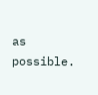as possible.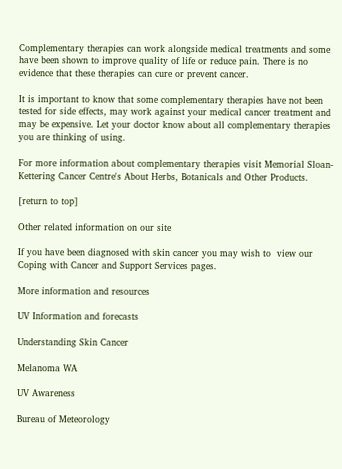Complementary therapies can work alongside medical treatments and some have been shown to improve quality of life or reduce pain. There is no evidence that these therapies can cure or prevent cancer.

It is important to know that some complementary therapies have not been tested for side effects, may work against your medical cancer treatment and may be expensive. Let your doctor know about all complementary therapies you are thinking of using.

For more information about complementary therapies visit Memorial Sloan-Kettering Cancer Centre's About Herbs, Botanicals and Other Products.

[return to top]

Other related information on our site

If you have been diagnosed with skin cancer you may wish to  view our Coping with Cancer and Support Services pages.

More information and resources

UV Information and forecasts

Understanding Skin Cancer

Melanoma WA

UV Awareness

Bureau of Meteorology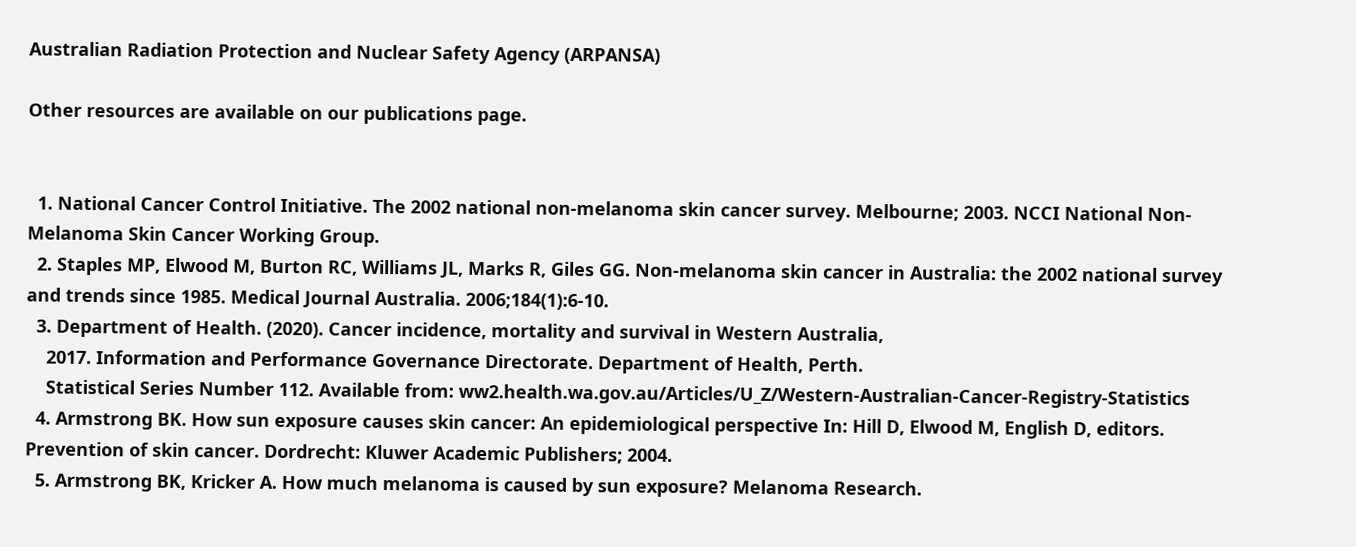Australian Radiation Protection and Nuclear Safety Agency (ARPANSA)

Other resources are available on our publications page.


  1. National Cancer Control Initiative. The 2002 national non-melanoma skin cancer survey. Melbourne; 2003. NCCI National Non-Melanoma Skin Cancer Working Group.
  2. Staples MP, Elwood M, Burton RC, Williams JL, Marks R, Giles GG. Non-melanoma skin cancer in Australia: the 2002 national survey and trends since 1985. Medical Journal Australia. 2006;184(1):6-10.
  3. Department of Health. (2020). Cancer incidence, mortality and survival in Western Australia,
    2017. Information and Performance Governance Directorate. Department of Health, Perth.
    Statistical Series Number 112. Available from: ww2.health.wa.gov.au/Articles/U_Z/Western-Australian-Cancer-Registry-Statistics
  4. Armstrong BK. How sun exposure causes skin cancer: An epidemiological perspective In: Hill D, Elwood M, English D, editors. Prevention of skin cancer. Dordrecht: Kluwer Academic Publishers; 2004.
  5. Armstrong BK, Kricker A. How much melanoma is caused by sun exposure? Melanoma Research.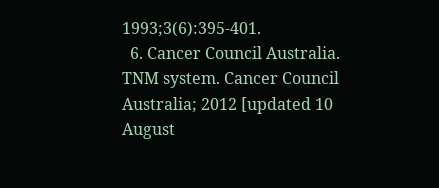1993;3(6):395-401.
  6. Cancer Council Australia. TNM system. Cancer Council Australia; 2012 [updated 10 August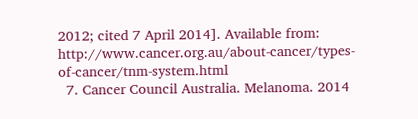2012; cited 7 April 2014]. Available from: http://www.cancer.org.au/about-cancer/types-of-cancer/tnm-system.html
  7. Cancer Council Australia. Melanoma. 2014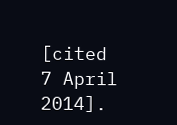[cited 7 April 2014].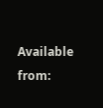Available from: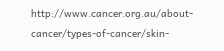http://www.cancer.org.au/about-cancer/types-of-cancer/skin-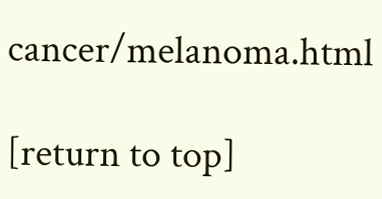cancer/melanoma.html

[return to top]